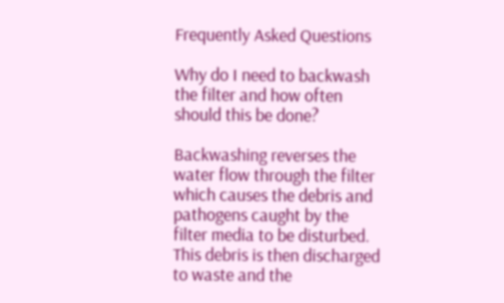Frequently Asked Questions

Why do I need to backwash the filter and how often should this be done?

Backwashing reverses the water flow through the filter which causes the debris and pathogens caught by the filter media to be disturbed. This debris is then discharged to waste and the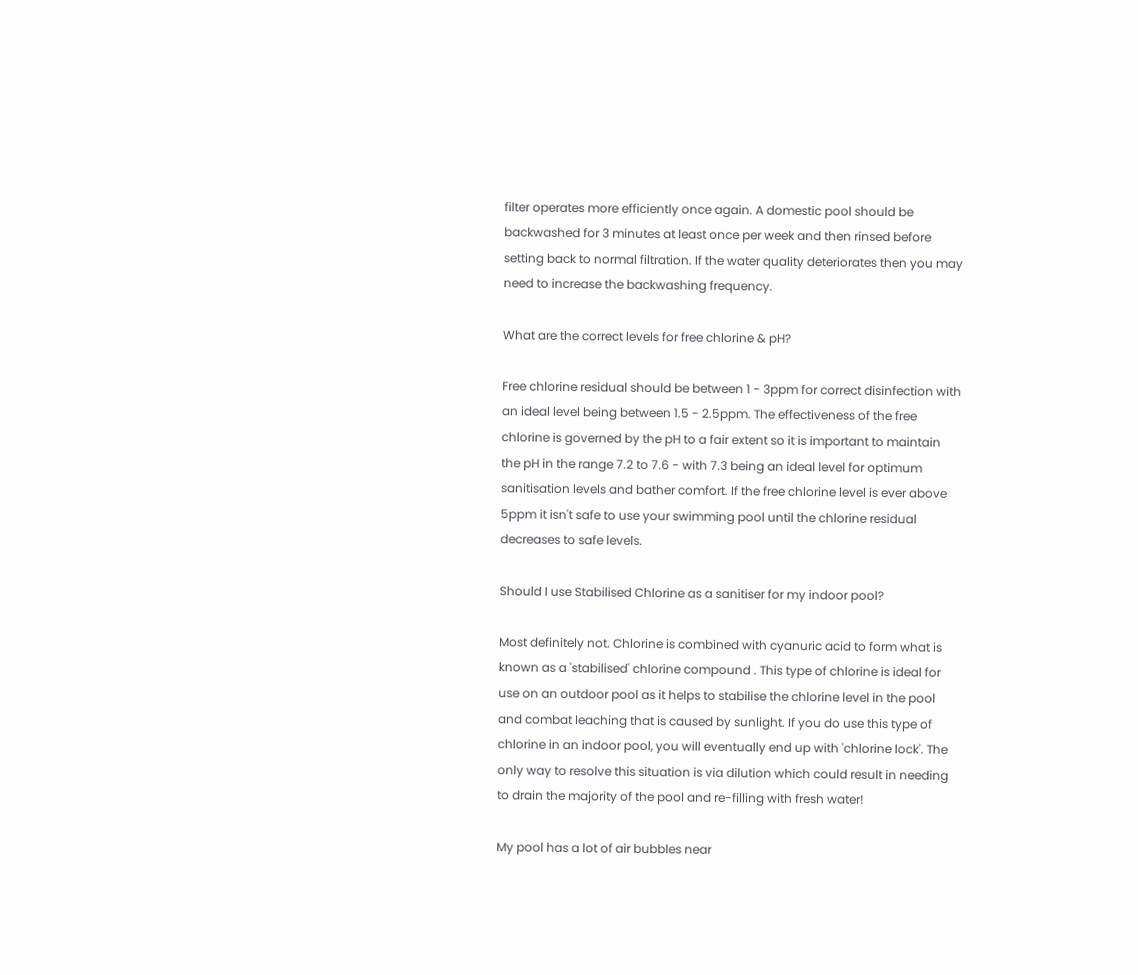filter operates more efficiently once again. A domestic pool should be backwashed for 3 minutes at least once per week and then rinsed before setting back to normal filtration. If the water quality deteriorates then you may need to increase the backwashing frequency.

What are the correct levels for free chlorine & pH?

Free chlorine residual should be between 1 - 3ppm for correct disinfection with an ideal level being between 1.5 - 2.5ppm. The effectiveness of the free chlorine is governed by the pH to a fair extent so it is important to maintain the pH in the range 7.2 to 7.6 - with 7.3 being an ideal level for optimum sanitisation levels and bather comfort. If the free chlorine level is ever above 5ppm it isn't safe to use your swimming pool until the chlorine residual decreases to safe levels.

Should I use Stabilised Chlorine as a sanitiser for my indoor pool?

Most definitely not. Chlorine is combined with cyanuric acid to form what is known as a 'stabilised' chlorine compound . This type of chlorine is ideal for use on an outdoor pool as it helps to stabilise the chlorine level in the pool and combat leaching that is caused by sunlight. If you do use this type of chlorine in an indoor pool, you will eventually end up with 'chlorine lock'. The only way to resolve this situation is via dilution which could result in needing to drain the majority of the pool and re-filling with fresh water!

My pool has a lot of air bubbles near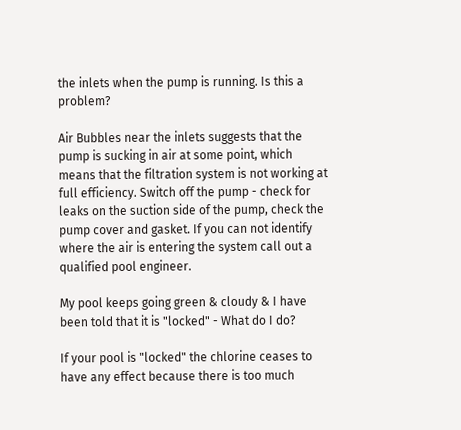the inlets when the pump is running. Is this a problem?

Air Bubbles near the inlets suggests that the pump is sucking in air at some point, which means that the filtration system is not working at full efficiency. Switch off the pump - check for leaks on the suction side of the pump, check the pump cover and gasket. If you can not identify where the air is entering the system call out a qualified pool engineer.

My pool keeps going green & cloudy & I have been told that it is "locked" - What do I do?

If your pool is "locked" the chlorine ceases to have any effect because there is too much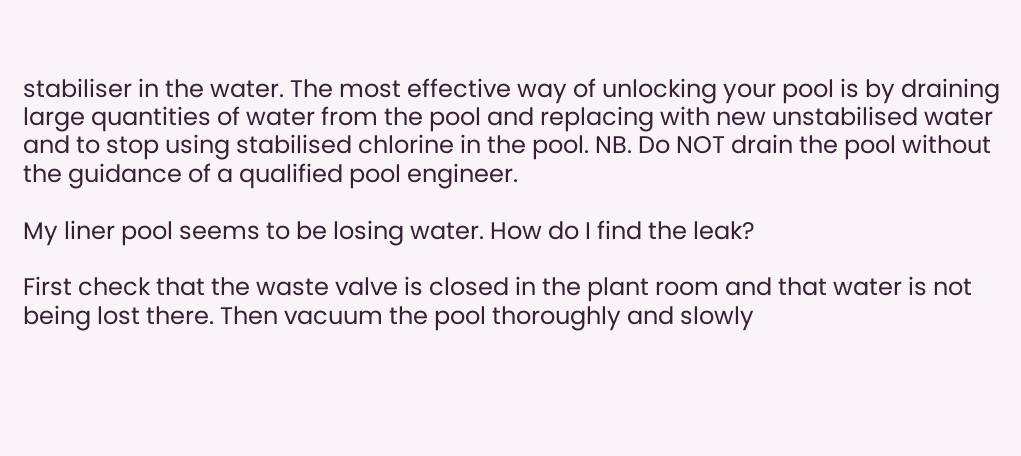stabiliser in the water. The most effective way of unlocking your pool is by draining large quantities of water from the pool and replacing with new unstabilised water and to stop using stabilised chlorine in the pool. NB. Do NOT drain the pool without the guidance of a qualified pool engineer.

My liner pool seems to be losing water. How do I find the leak?

First check that the waste valve is closed in the plant room and that water is not being lost there. Then vacuum the pool thoroughly and slowly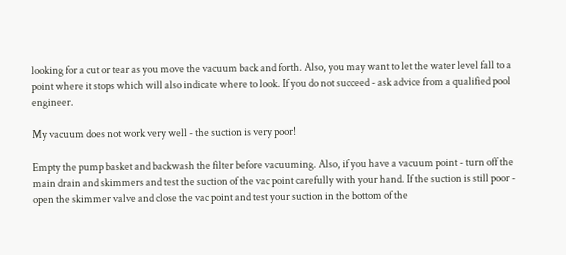looking for a cut or tear as you move the vacuum back and forth. Also, you may want to let the water level fall to a point where it stops which will also indicate where to look. If you do not succeed - ask advice from a qualified pool engineer.

My vacuum does not work very well - the suction is very poor!

Empty the pump basket and backwash the filter before vacuuming. Also, if you have a vacuum point - turn off the main drain and skimmers and test the suction of the vac point carefully with your hand. If the suction is still poor - open the skimmer valve and close the vac point and test your suction in the bottom of the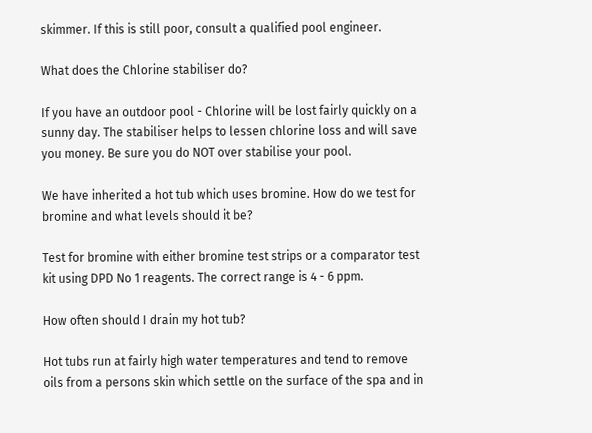skimmer. If this is still poor, consult a qualified pool engineer.

What does the Chlorine stabiliser do?

If you have an outdoor pool - Chlorine will be lost fairly quickly on a sunny day. The stabiliser helps to lessen chlorine loss and will save you money. Be sure you do NOT over stabilise your pool.

We have inherited a hot tub which uses bromine. How do we test for bromine and what levels should it be?

Test for bromine with either bromine test strips or a comparator test kit using DPD No 1 reagents. The correct range is 4 - 6 ppm.

How often should I drain my hot tub?

Hot tubs run at fairly high water temperatures and tend to remove oils from a persons skin which settle on the surface of the spa and in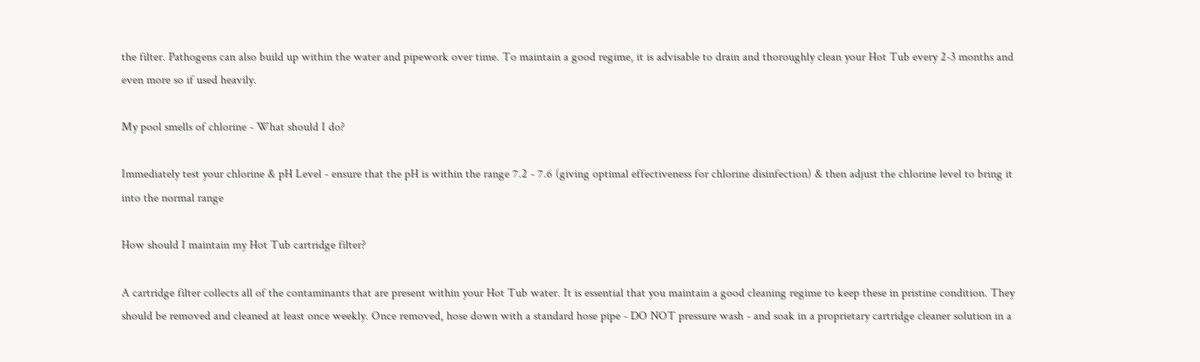the filter. Pathogens can also build up within the water and pipework over time. To maintain a good regime, it is advisable to drain and thoroughly clean your Hot Tub every 2-3 months and even more so if used heavily.

My pool smells of chlorine - What should I do?

Immediately test your chlorine & pH Level - ensure that the pH is within the range 7.2 - 7.6 (giving optimal effectiveness for chlorine disinfection) & then adjust the chlorine level to bring it into the normal range

How should I maintain my Hot Tub cartridge filter?

A cartridge filter collects all of the contaminants that are present within your Hot Tub water. It is essential that you maintain a good cleaning regime to keep these in pristine condition. They should be removed and cleaned at least once weekly. Once removed, hose down with a standard hose pipe - DO NOT pressure wash - and soak in a proprietary cartridge cleaner solution in a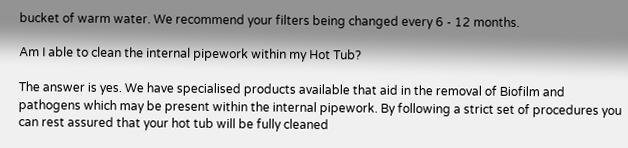bucket of warm water. We recommend your filters being changed every 6 - 12 months.

Am I able to clean the internal pipework within my Hot Tub?

The answer is yes. We have specialised products available that aid in the removal of Biofilm and pathogens which may be present within the internal pipework. By following a strict set of procedures you can rest assured that your hot tub will be fully cleaned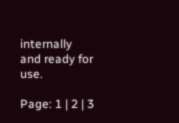internally and ready for use.

Page: 1 | 2 | 3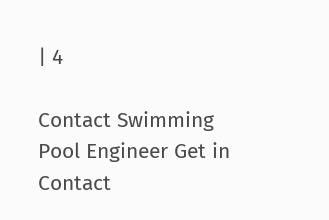| 4

Contact Swimming Pool Engineer Get in Contact